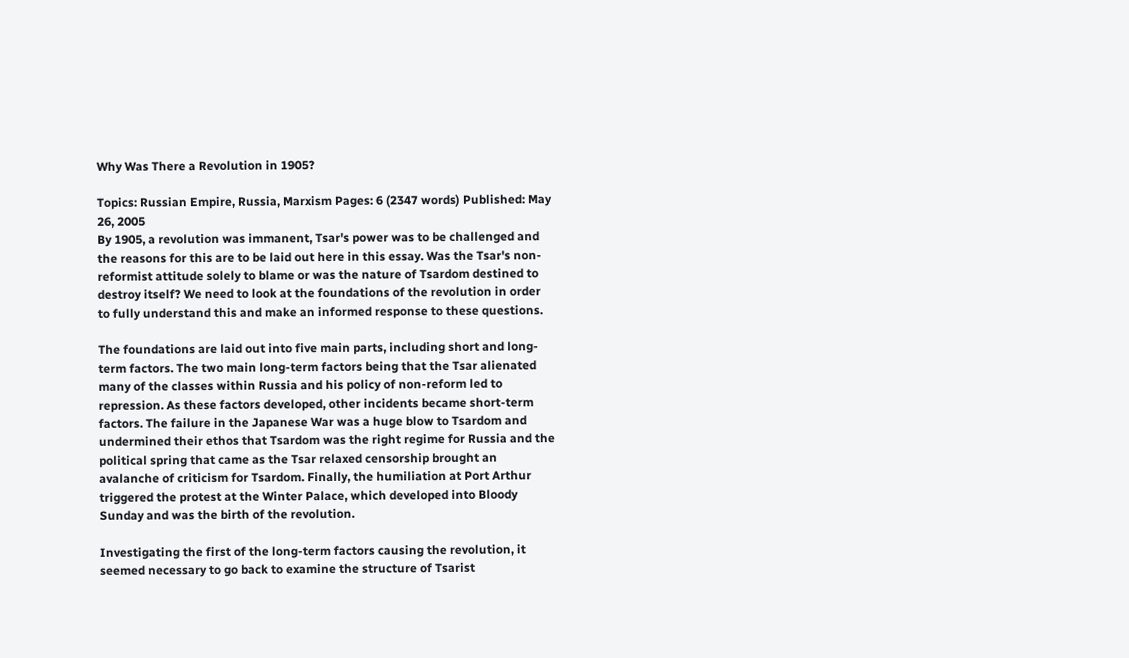Why Was There a Revolution in 1905?

Topics: Russian Empire, Russia, Marxism Pages: 6 (2347 words) Published: May 26, 2005
By 1905, a revolution was immanent, Tsar's power was to be challenged and the reasons for this are to be laid out here in this essay. Was the Tsar's non-reformist attitude solely to blame or was the nature of Tsardom destined to destroy itself? We need to look at the foundations of the revolution in order to fully understand this and make an informed response to these questions.

The foundations are laid out into five main parts, including short and long-term factors. The two main long-term factors being that the Tsar alienated many of the classes within Russia and his policy of non-reform led to repression. As these factors developed, other incidents became short-term factors. The failure in the Japanese War was a huge blow to Tsardom and undermined their ethos that Tsardom was the right regime for Russia and the political spring that came as the Tsar relaxed censorship brought an avalanche of criticism for Tsardom. Finally, the humiliation at Port Arthur triggered the protest at the Winter Palace, which developed into Bloody Sunday and was the birth of the revolution.

Investigating the first of the long-term factors causing the revolution, it seemed necessary to go back to examine the structure of Tsarist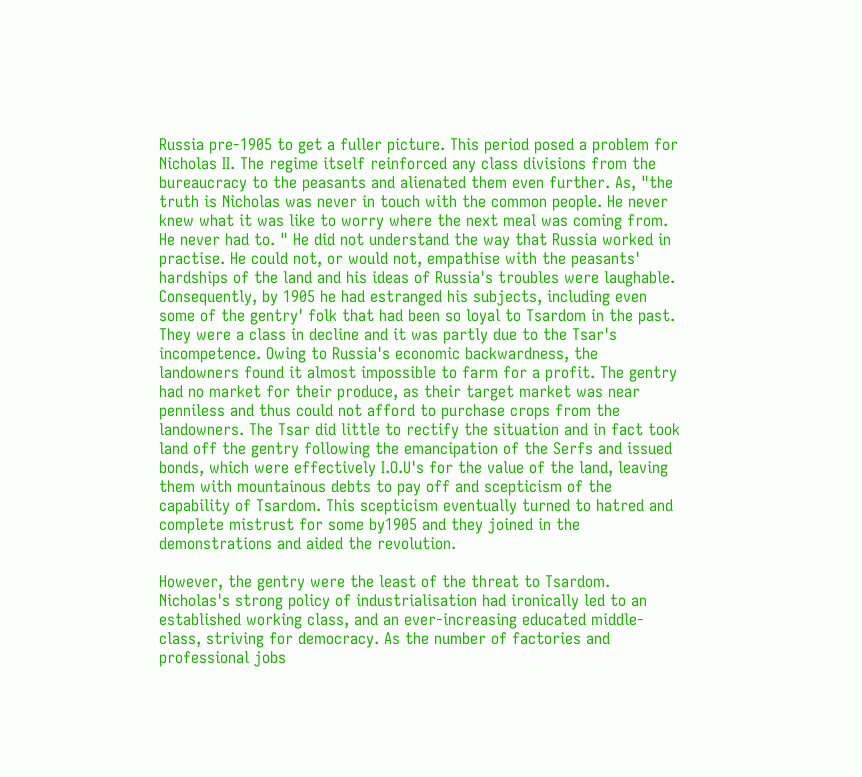Russia pre-1905 to get a fuller picture. This period posed a problem for Nicholas II. The regime itself reinforced any class divisions from the bureaucracy to the peasants and alienated them even further. As, "the truth is Nicholas was never in touch with the common people. He never knew what it was like to worry where the next meal was coming from. He never had to. " He did not understand the way that Russia worked in practise. He could not, or would not, empathise with the peasants' hardships of the land and his ideas of Russia's troubles were laughable. Consequently, by 1905 he had estranged his subjects, including even some of the gentry' folk that had been so loyal to Tsardom in the past. They were a class in decline and it was partly due to the Tsar's incompetence. Owing to Russia's economic backwardness, the landowners found it almost impossible to farm for a profit. The gentry had no market for their produce, as their target market was near penniless and thus could not afford to purchase crops from the landowners. The Tsar did little to rectify the situation and in fact took land off the gentry following the emancipation of the Serfs and issued bonds, which were effectively I.O.U's for the value of the land, leaving them with mountainous debts to pay off and scepticism of the capability of Tsardom. This scepticism eventually turned to hatred and complete mistrust for some by1905 and they joined in the demonstrations and aided the revolution.

However, the gentry were the least of the threat to Tsardom. Nicholas's strong policy of industrialisation had ironically led to an established working class, and an ever-increasing educated middle-class, striving for democracy. As the number of factories and professional jobs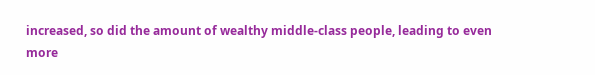increased, so did the amount of wealthy middle-class people, leading to even more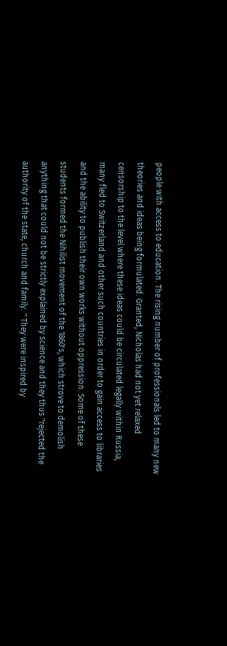people with access to education. The rising number of professionals led to many new theories and ideas being formulated. Granted, Nicholas had not yet relaxed censorship to the level where these ideas could be circulated legally within Russia, many fled to Switzerland and other such countries in order to gain access to libraries and the ability to publish their own works without oppression. Some of these students formed the Nihilist movement of the 1860's, which strove to demolish anything that could not be strictly explained by science and they thus "rejected the authority of the state, church and family. " They were inspired by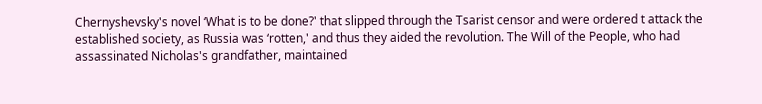Chernyshevsky's novel ‘What is to be done?' that slipped through the Tsarist censor and were ordered t attack the established society, as Russia was ‘rotten,' and thus they aided the revolution. The Will of the People, who had assassinated Nicholas's grandfather, maintained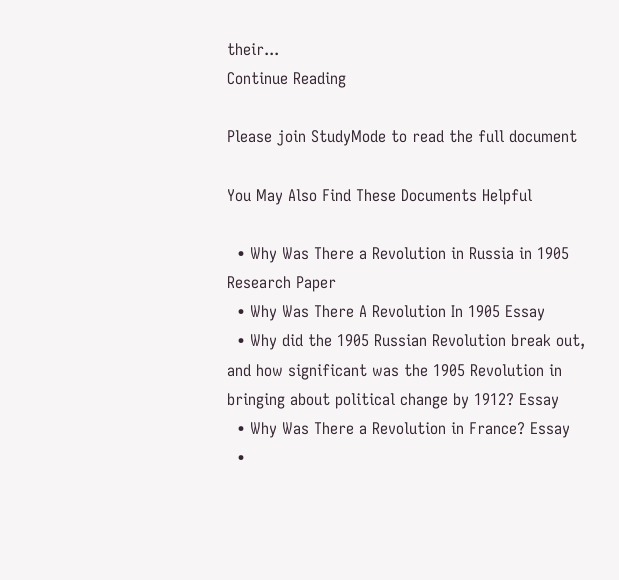their...
Continue Reading

Please join StudyMode to read the full document

You May Also Find These Documents Helpful

  • Why Was There a Revolution in Russia in 1905 Research Paper
  • Why Was There A Revolution In 1905 Essay
  • Why did the 1905 Russian Revolution break out, and how significant was the 1905 Revolution in bringing about political change by 1912? Essay
  • Why Was There a Revolution in France? Essay
  •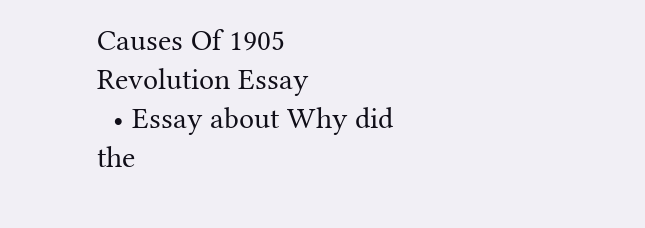Causes Of 1905 Revolution Essay
  • Essay about Why did the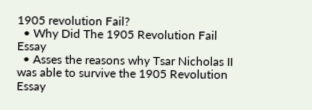1905 revolution Fail?
  • Why Did The 1905 Revolution Fail Essay
  • Asses the reasons why Tsar Nicholas II was able to survive the 1905 Revolution Essay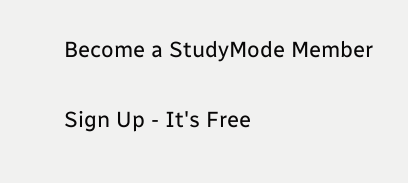Become a StudyMode Member

Sign Up - It's Free